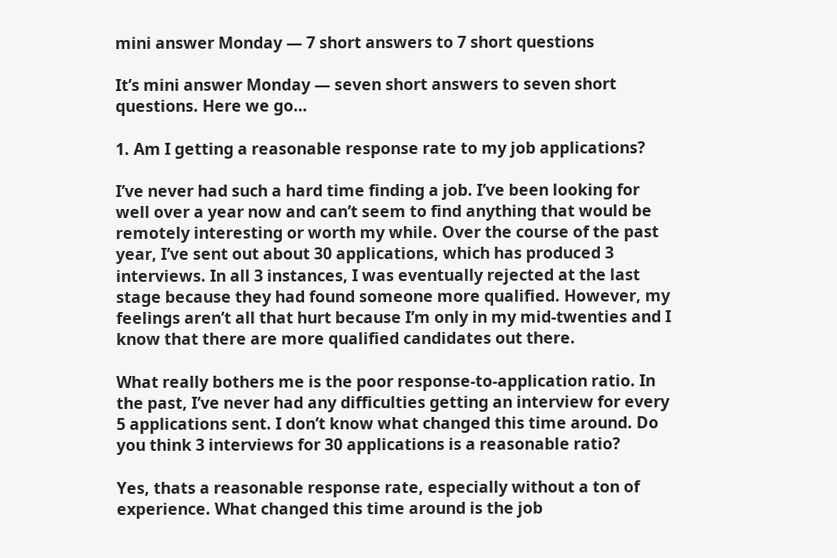mini answer Monday — 7 short answers to 7 short questions

It’s mini answer Monday — seven short answers to seven short questions. Here we go…

1. Am I getting a reasonable response rate to my job applications?

I’ve never had such a hard time finding a job. I’ve been looking for well over a year now and can’t seem to find anything that would be remotely interesting or worth my while. Over the course of the past year, I’ve sent out about 30 applications, which has produced 3 interviews. In all 3 instances, I was eventually rejected at the last stage because they had found someone more qualified. However, my feelings aren’t all that hurt because I’m only in my mid-twenties and I know that there are more qualified candidates out there.

What really bothers me is the poor response-to-application ratio. In the past, I’ve never had any difficulties getting an interview for every 5 applications sent. I don’t know what changed this time around. Do you think 3 interviews for 30 applications is a reasonable ratio?

Yes, thats a reasonable response rate, especially without a ton of experience. What changed this time around is the job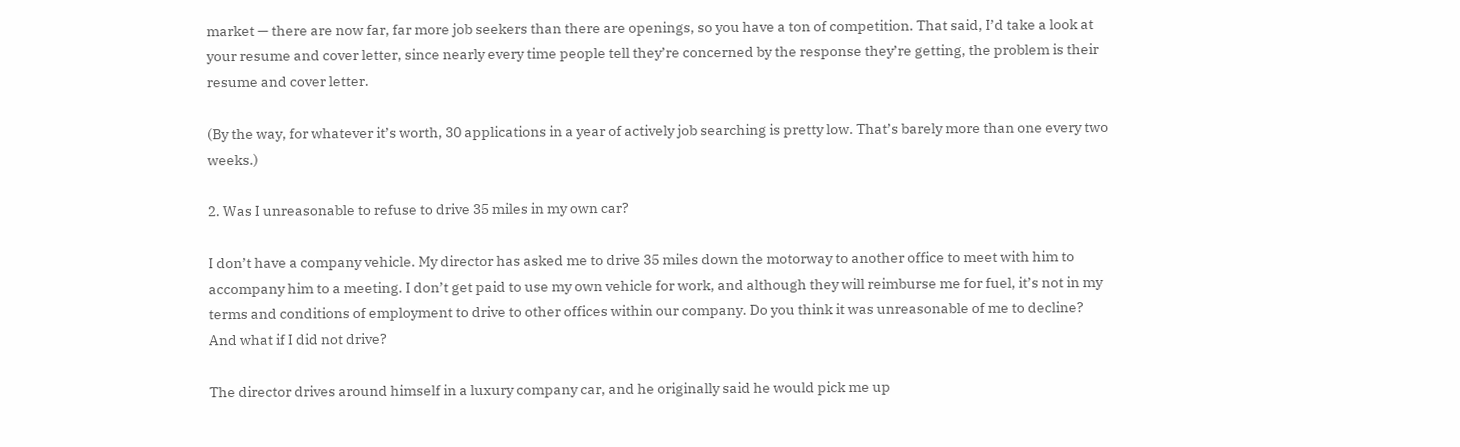market — there are now far, far more job seekers than there are openings, so you have a ton of competition. That said, I’d take a look at your resume and cover letter, since nearly every time people tell they’re concerned by the response they’re getting, the problem is their resume and cover letter.

(By the way, for whatever it’s worth, 30 applications in a year of actively job searching is pretty low. That’s barely more than one every two weeks.)

2. Was I unreasonable to refuse to drive 35 miles in my own car?

I don’t have a company vehicle. My director has asked me to drive 35 miles down the motorway to another office to meet with him to accompany him to a meeting. I don’t get paid to use my own vehicle for work, and although they will reimburse me for fuel, it’s not in my terms and conditions of employment to drive to other offices within our company. Do you think it was unreasonable of me to decline? And what if I did not drive?

The director drives around himself in a luxury company car, and he originally said he would pick me up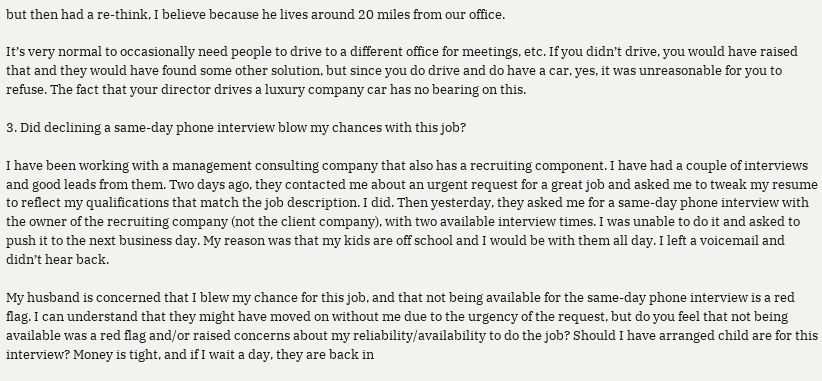but then had a re-think, I believe because he lives around 20 miles from our office.

It’s very normal to occasionally need people to drive to a different office for meetings, etc. If you didn’t drive, you would have raised that and they would have found some other solution, but since you do drive and do have a car, yes, it was unreasonable for you to refuse. The fact that your director drives a luxury company car has no bearing on this.

3. Did declining a same-day phone interview blow my chances with this job?

I have been working with a management consulting company that also has a recruiting component. I have had a couple of interviews and good leads from them. Two days ago, they contacted me about an urgent request for a great job and asked me to tweak my resume to reflect my qualifications that match the job description. I did. Then yesterday, they asked me for a same-day phone interview with the owner of the recruiting company (not the client company), with two available interview times. I was unable to do it and asked to push it to the next business day. My reason was that my kids are off school and I would be with them all day. I left a voicemail and didn’t hear back.

My husband is concerned that I blew my chance for this job, and that not being available for the same-day phone interview is a red flag. I can understand that they might have moved on without me due to the urgency of the request, but do you feel that not being available was a red flag and/or raised concerns about my reliability/availability to do the job? Should I have arranged child are for this interview? Money is tight, and if I wait a day, they are back in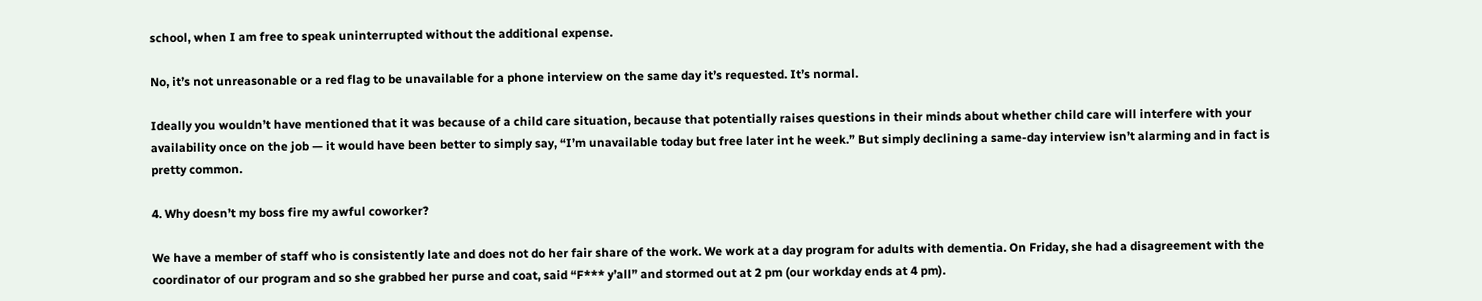school, when I am free to speak uninterrupted without the additional expense.

No, it’s not unreasonable or a red flag to be unavailable for a phone interview on the same day it’s requested. It’s normal.

Ideally you wouldn’t have mentioned that it was because of a child care situation, because that potentially raises questions in their minds about whether child care will interfere with your availability once on the job — it would have been better to simply say, “I’m unavailable today but free later int he week.” But simply declining a same-day interview isn’t alarming and in fact is pretty common.

4. Why doesn’t my boss fire my awful coworker?

We have a member of staff who is consistently late and does not do her fair share of the work. We work at a day program for adults with dementia. On Friday, she had a disagreement with the coordinator of our program and so she grabbed her purse and coat, said “F*** y’all” and stormed out at 2 pm (our workday ends at 4 pm).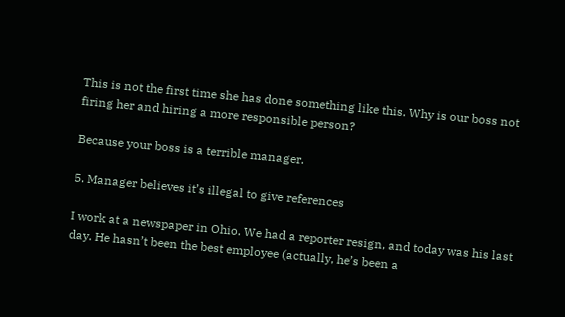This is not the first time she has done something like this. Why is our boss not firing her and hiring a more responsible person?

Because your boss is a terrible manager.

5. Manager believes it’s illegal to give references

I work at a newspaper in Ohio. We had a reporter resign, and today was his last day. He hasn’t been the best employee (actually, he’s been a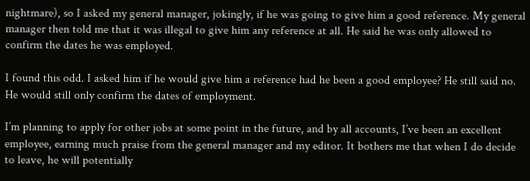nightmare), so I asked my general manager, jokingly, if he was going to give him a good reference. My general manager then told me that it was illegal to give him any reference at all. He said he was only allowed to confirm the dates he was employed.

I found this odd. I asked him if he would give him a reference had he been a good employee? He still said no. He would still only confirm the dates of employment.

I’m planning to apply for other jobs at some point in the future, and by all accounts, I’ve been an excellent employee, earning much praise from the general manager and my editor. It bothers me that when I do decide to leave, he will potentially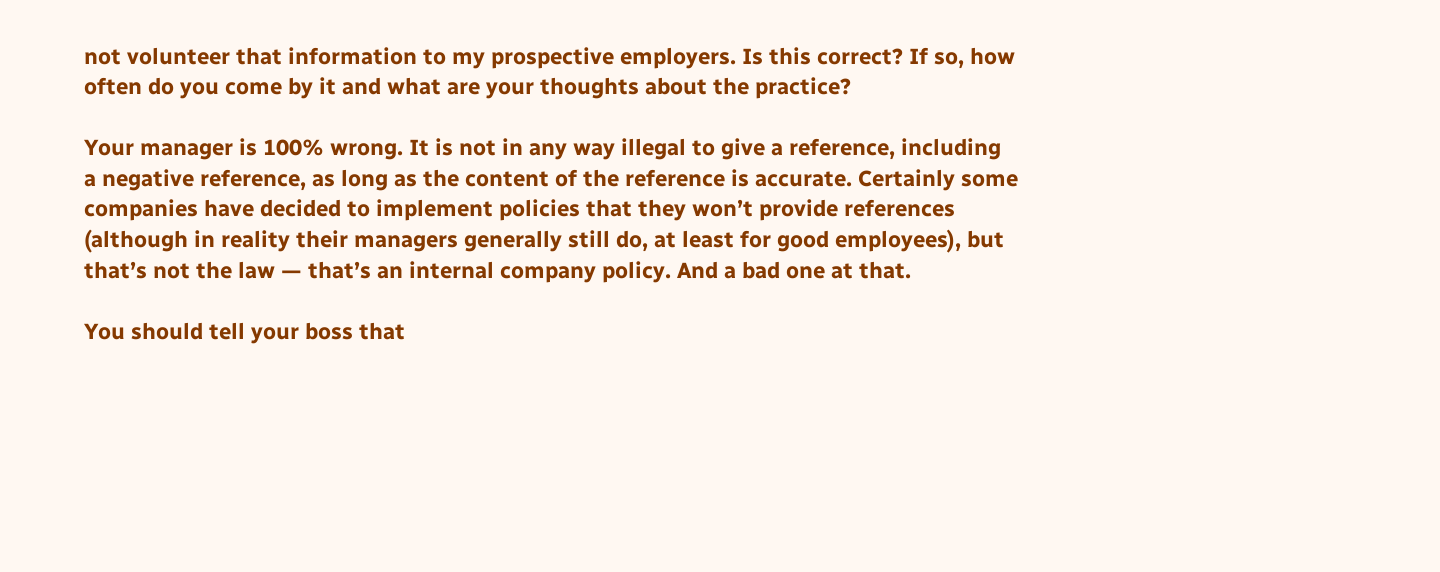not volunteer that information to my prospective employers. Is this correct? If so, how often do you come by it and what are your thoughts about the practice?

Your manager is 100% wrong. It is not in any way illegal to give a reference, including a negative reference, as long as the content of the reference is accurate. Certainly some companies have decided to implement policies that they won’t provide references (although in reality their managers generally still do, at least for good employees), but that’s not the law — that’s an internal company policy. And a bad one at that.

You should tell your boss that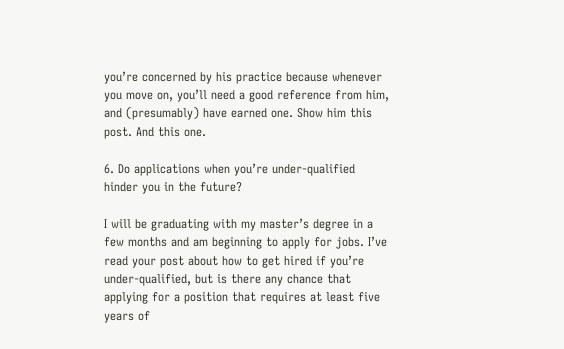you’re concerned by his practice because whenever you move on, you’ll need a good reference from him, and (presumably) have earned one. Show him this post. And this one.

6. Do applications when you’re under-qualified hinder you in the future?

I will be graduating with my master’s degree in a few months and am beginning to apply for jobs. I’ve read your post about how to get hired if you’re under-qualified, but is there any chance that applying for a position that requires at least five years of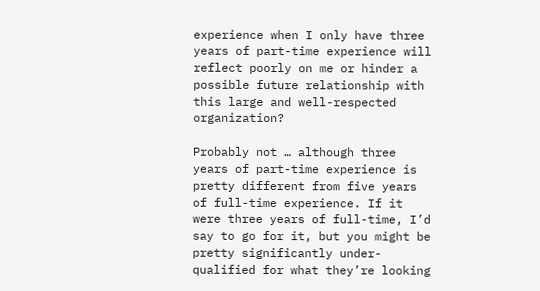experience when I only have three years of part-time experience will reflect poorly on me or hinder a possible future relationship with this large and well-respected organization?

Probably not … although three years of part-time experience is pretty different from five years of full-time experience. If it were three years of full-time, I’d say to go for it, but you might be pretty significantly under-qualified for what they’re looking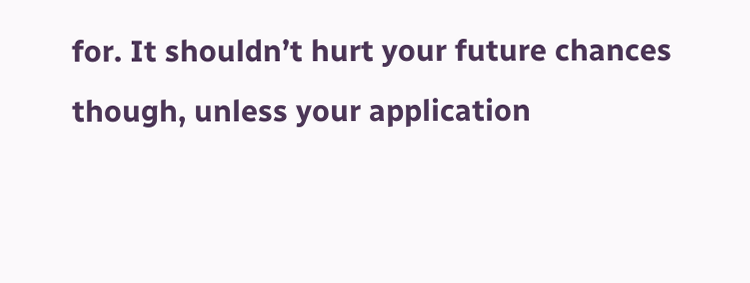for. It shouldn’t hurt your future chances though, unless your application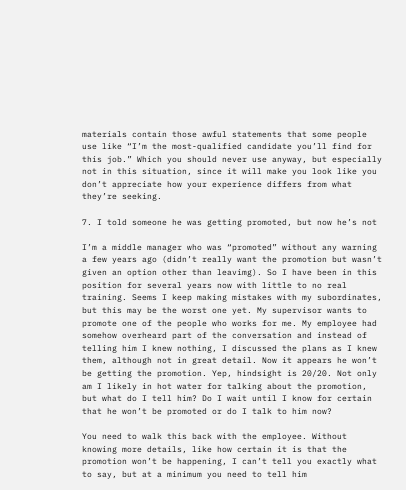materials contain those awful statements that some people use like “I’m the most-qualified candidate you’ll find for this job.” Which you should never use anyway, but especially not in this situation, since it will make you look like you don’t appreciate how your experience differs from what they’re seeking.

7. I told someone he was getting promoted, but now he’s not

I’m a middle manager who was “promoted” without any warning a few years ago (didn’t really want the promotion but wasn’t given an option other than leavimg). So I have been in this position for several years now with little to no real training. Seems I keep making mistakes with my subordinates, but this may be the worst one yet. My supervisor wants to promote one of the people who works for me. My employee had somehow overheard part of the conversation and instead of telling him I knew nothing, I discussed the plans as I knew them, although not in great detail. Now it appears he won’t be getting the promotion. Yep, hindsight is 20/20. Not only am I likely in hot water for talking about the promotion, but what do I tell him? Do I wait until I know for certain that he won’t be promoted or do I talk to him now?

You need to walk this back with the employee. Without knowing more details, like how certain it is that the promotion won’t be happening, I can’t tell you exactly what to say, but at a minimum you need to tell him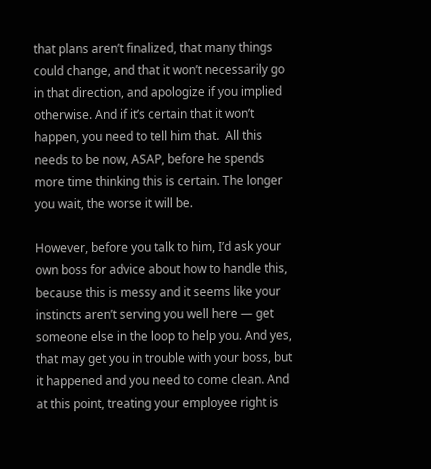that plans aren’t finalized, that many things could change, and that it won’t necessarily go in that direction, and apologize if you implied otherwise. And if it’s certain that it won’t happen, you need to tell him that.  All this needs to be now, ASAP, before he spends more time thinking this is certain. The longer you wait, the worse it will be.

However, before you talk to him, I’d ask your own boss for advice about how to handle this, because this is messy and it seems like your instincts aren’t serving you well here — get someone else in the loop to help you. And yes, that may get you in trouble with your boss, but it happened and you need to come clean. And at this point, treating your employee right is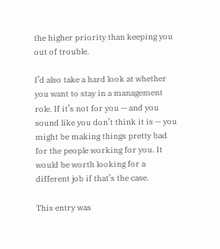the higher priority than keeping you out of trouble.

I’d also take a hard look at whether you want to stay in a management role. If it’s not for you — and you sound like you don’t think it is — you might be making things pretty bad for the people working for you. It would be worth looking for a different job if that’s the case.

This entry was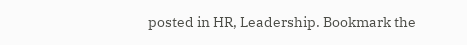posted in HR, Leadership. Bookmark the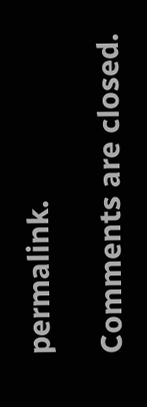permalink.

Comments are closed.